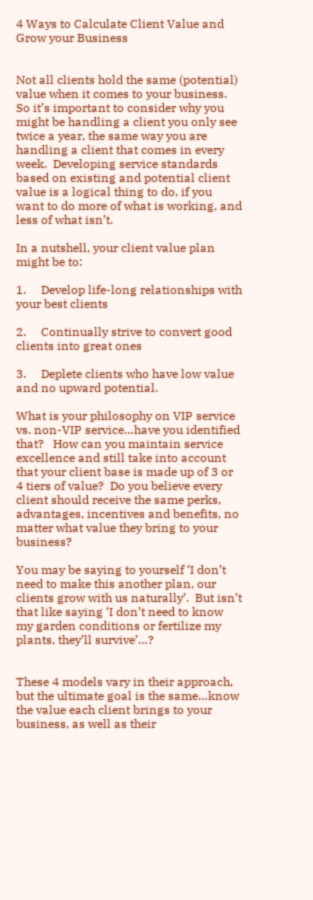4 Ways to Calculate Client Value and Grow your Business


Not all clients hold the same (potential) value when it comes to your business.  So it’s important to consider why you might be handling a client you only see twice a year, the same way you are handling a client that comes in every week.  Developing service standards based on existing and potential client value is a logical thing to do, if you want to do more of what is working, and less of what isn’t.

In a nutshell, your client value plan might be to:

1.     Develop life-long relationships with your best clients

2.     Continually strive to convert good clients into great ones

3.     Deplete clients who have low value and no upward potential.

What is your philosophy on VIP service vs. non-VIP service…have you identified that?   How can you maintain service excellence and still take into account that your client base is made up of 3 or 4 tiers of value?  Do you believe every client should receive the same perks, advantages, incentives and benefits, no matter what value they bring to your business?

You may be saying to yourself ‘I don’t need to make this another plan, our clients grow with us naturally’.  But isn’t that like saying ‘I don’t need to know my garden conditions or fertilize my plants, they’ll survive’…?


These 4 models vary in their approach, but the ultimate goal is the same…know the value each client brings to your business, as well as their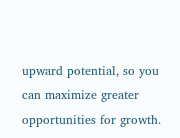upward potential, so you can maximize greater opportunities for growth.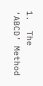1.  The ‘ABCD’ Method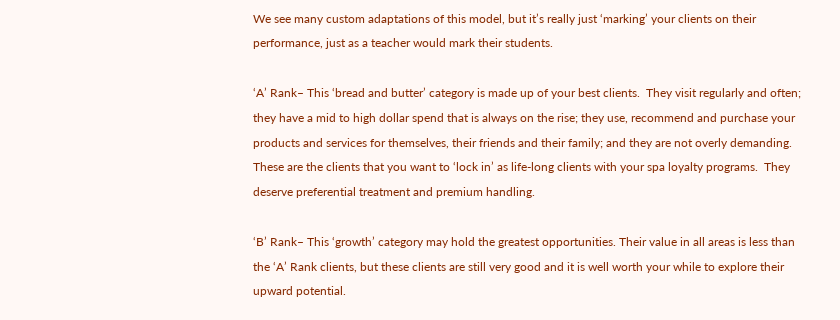We see many custom adaptations of this model, but it’s really just ‘marking’ your clients on their performance, just as a teacher would mark their students.

‘A’ Rank– This ‘bread and butter’ category is made up of your best clients.  They visit regularly and often; they have a mid to high dollar spend that is always on the rise; they use, recommend and purchase your products and services for themselves, their friends and their family; and they are not overly demanding.  These are the clients that you want to ‘lock in’ as life-long clients with your spa loyalty programs.  They deserve preferential treatment and premium handling.

‘B’ Rank– This ‘growth’ category may hold the greatest opportunities. Their value in all areas is less than the ‘A’ Rank clients, but these clients are still very good and it is well worth your while to explore their upward potential.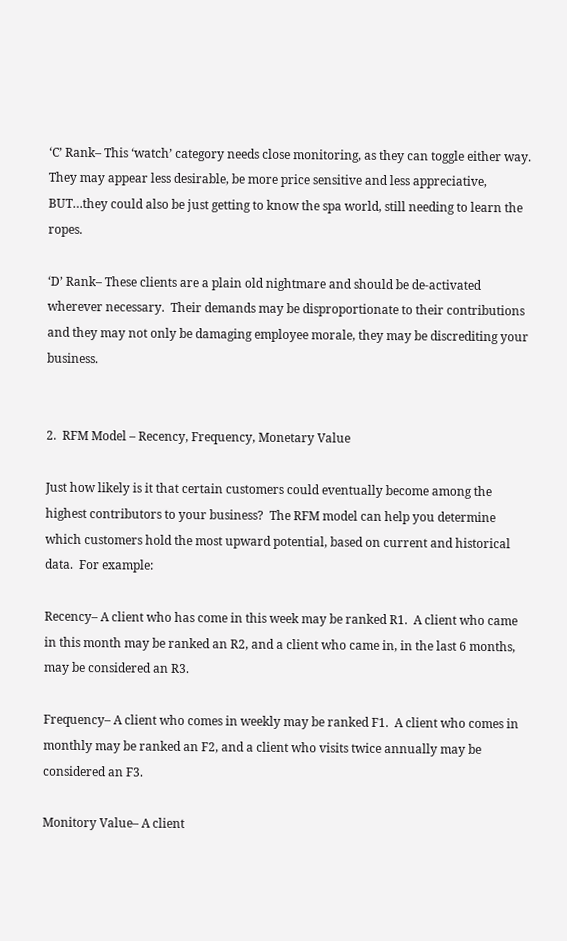‘C’ Rank– This ‘watch’ category needs close monitoring, as they can toggle either way. They may appear less desirable, be more price sensitive and less appreciative, BUT…they could also be just getting to know the spa world, still needing to learn the ropes.

‘D’ Rank– These clients are a plain old nightmare and should be de-activated wherever necessary.  Their demands may be disproportionate to their contributions and they may not only be damaging employee morale, they may be discrediting your business.


2.  RFM Model – Recency, Frequency, Monetary Value

Just how likely is it that certain customers could eventually become among the highest contributors to your business?  The RFM model can help you determine which customers hold the most upward potential, based on current and historical data.  For example:

Recency– A client who has come in this week may be ranked R1.  A client who came in this month may be ranked an R2, and a client who came in, in the last 6 months, may be considered an R3.

Frequency– A client who comes in weekly may be ranked F1.  A client who comes in monthly may be ranked an F2, and a client who visits twice annually may be considered an F3.

Monitory Value– A client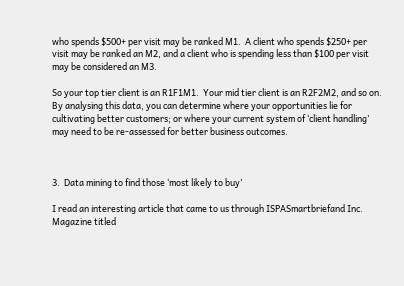who spends $500+ per visit may be ranked M1.  A client who spends $250+ per visit may be ranked an M2, and a client who is spending less than $100 per visit may be considered an M3.

So your top tier client is an R1F1M1.  Your mid tier client is an R2F2M2, and so on.  By analysing this data, you can determine where your opportunities lie for cultivating better customers; or where your current system of ‘client handling’ may need to be re-assessed for better business outcomes.



3.  Data mining to find those ‘most likely to buy’

I read an interesting article that came to us through ISPASmartbriefand Inc. Magazine titled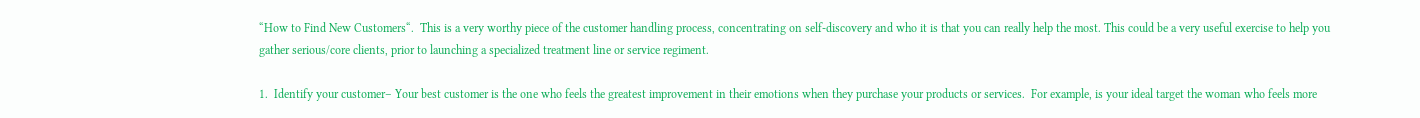“How to Find New Customers“.  This is a very worthy piece of the customer handling process, concentrating on self-discovery and who it is that you can really help the most. This could be a very useful exercise to help you gather serious/core clients, prior to launching a specialized treatment line or service regiment.

1.  Identify your customer– Your best customer is the one who feels the greatest improvement in their emotions when they purchase your products or services.  For example, is your ideal target the woman who feels more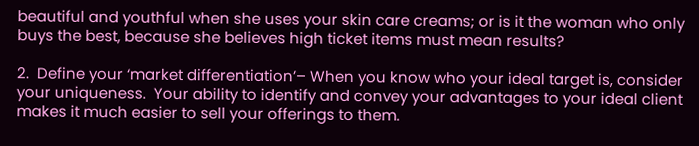beautiful and youthful when she uses your skin care creams; or is it the woman who only buys the best, because she believes high ticket items must mean results?

2.  Define your ‘market differentiation’– When you know who your ideal target is, consider your uniqueness.  Your ability to identify and convey your advantages to your ideal client makes it much easier to sell your offerings to them.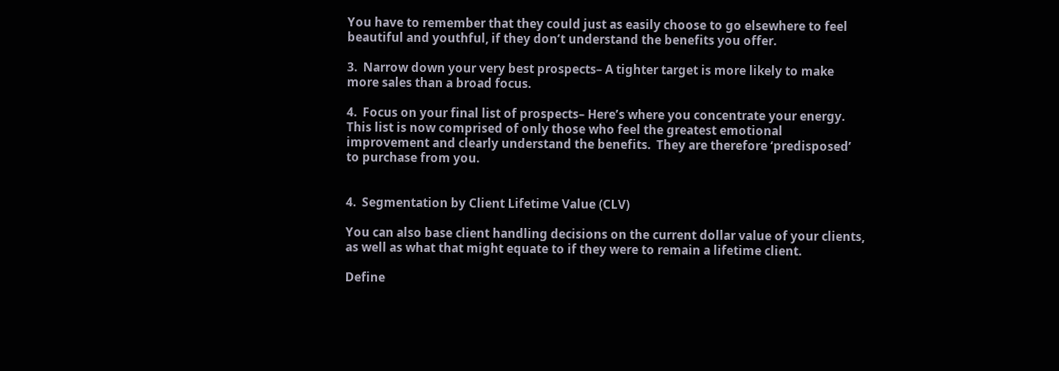You have to remember that they could just as easily choose to go elsewhere to feel beautiful and youthful, if they don’t understand the benefits you offer.

3.  Narrow down your very best prospects– A tighter target is more likely to make more sales than a broad focus.

4.  Focus on your final list of prospects– Here’s where you concentrate your energy.  This list is now comprised of only those who feel the greatest emotional improvement and clearly understand the benefits.  They are therefore ‘predisposed’ to purchase from you.


4.  Segmentation by Client Lifetime Value (CLV)

You can also base client handling decisions on the current dollar value of your clients, as well as what that might equate to if they were to remain a lifetime client.

Define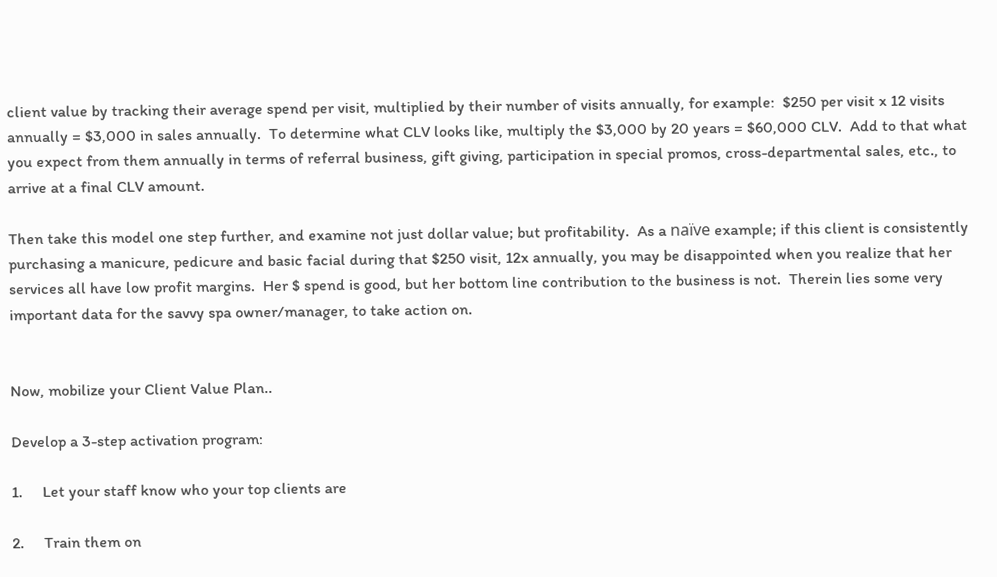client value by tracking their average spend per visit, multiplied by their number of visits annually, for example:  $250 per visit x 12 visits annually = $3,000 in sales annually.  To determine what CLV looks like, multiply the $3,000 by 20 years = $60,000 CLV.  Add to that what you expect from them annually in terms of referral business, gift giving, participation in special promos, cross-departmental sales, etc., to arrive at a final CLV amount.

Then take this model one step further, and examine not just dollar value; but profitability.  As a naïve example; if this client is consistently purchasing a manicure, pedicure and basic facial during that $250 visit, 12x annually, you may be disappointed when you realize that her services all have low profit margins.  Her $ spend is good, but her bottom line contribution to the business is not.  Therein lies some very important data for the savvy spa owner/manager, to take action on.


Now, mobilize your Client Value Plan..

Develop a 3-step activation program:

1.     Let your staff know who your top clients are

2.     Train them on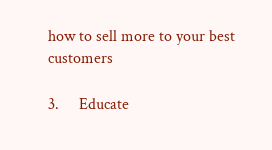how to sell more to your best customers

3.     Educate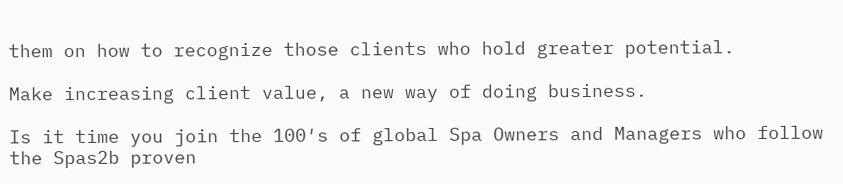them on how to recognize those clients who hold greater potential.

Make increasing client value, a new way of doing business.

Is it time you join the 100′s of global Spa Owners and Managers who follow the Spas2b proven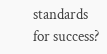standards for success?